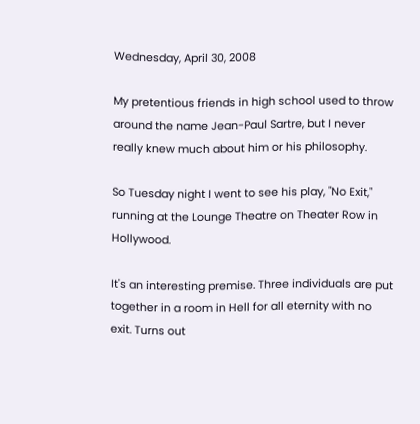Wednesday, April 30, 2008

My pretentious friends in high school used to throw around the name Jean-Paul Sartre, but I never really knew much about him or his philosophy.

So Tuesday night I went to see his play, "No Exit," running at the Lounge Theatre on Theater Row in Hollywood.

It's an interesting premise. Three individuals are put together in a room in Hell for all eternity with no exit. Turns out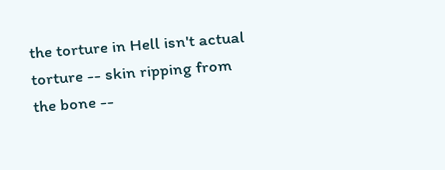the torture in Hell isn't actual torture -- skin ripping from the bone --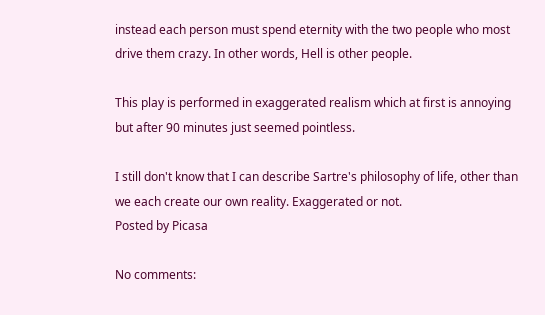instead each person must spend eternity with the two people who most drive them crazy. In other words, Hell is other people.

This play is performed in exaggerated realism which at first is annoying but after 90 minutes just seemed pointless.

I still don't know that I can describe Sartre's philosophy of life, other than we each create our own reality. Exaggerated or not.
Posted by Picasa

No comments: